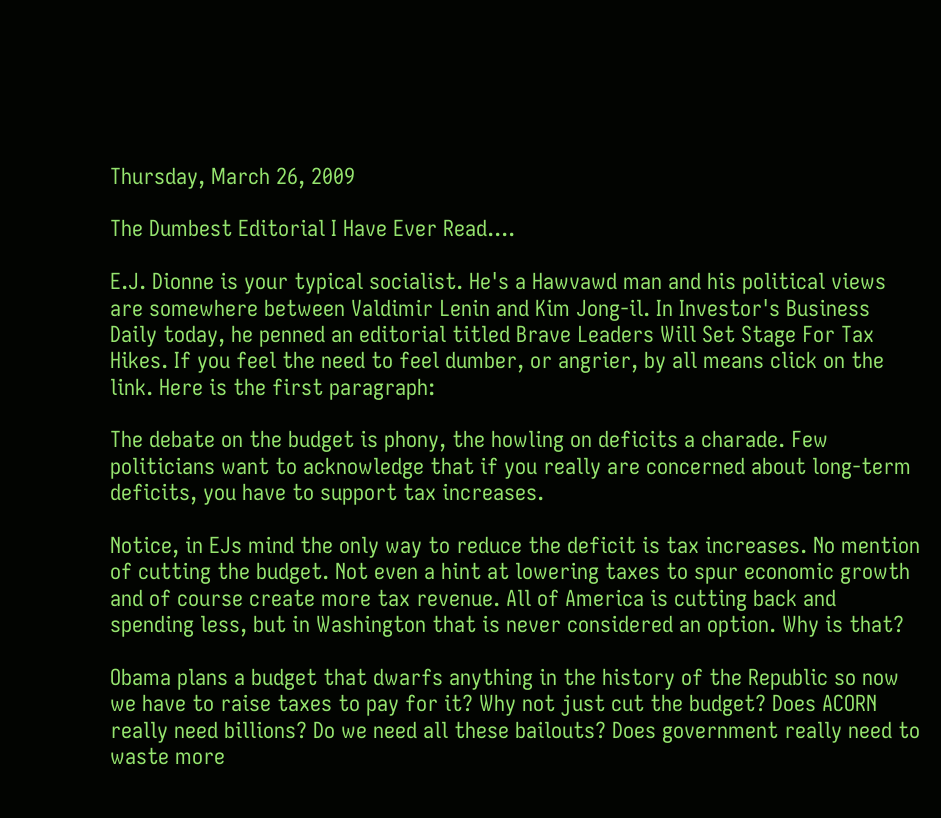Thursday, March 26, 2009

The Dumbest Editorial I Have Ever Read....

E.J. Dionne is your typical socialist. He's a Hawvawd man and his political views are somewhere between Valdimir Lenin and Kim Jong-il. In Investor's Business Daily today, he penned an editorial titled Brave Leaders Will Set Stage For Tax Hikes. If you feel the need to feel dumber, or angrier, by all means click on the link. Here is the first paragraph:

The debate on the budget is phony, the howling on deficits a charade. Few politicians want to acknowledge that if you really are concerned about long-term deficits, you have to support tax increases.

Notice, in EJs mind the only way to reduce the deficit is tax increases. No mention of cutting the budget. Not even a hint at lowering taxes to spur economic growth and of course create more tax revenue. All of America is cutting back and spending less, but in Washington that is never considered an option. Why is that?

Obama plans a budget that dwarfs anything in the history of the Republic so now we have to raise taxes to pay for it? Why not just cut the budget? Does ACORN really need billions? Do we need all these bailouts? Does government really need to waste more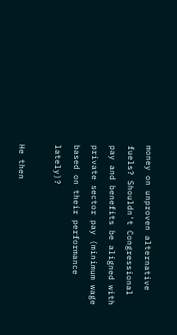money on unproven alternative fuels? Shouldn't Congressional pay and benefits be aligned with private sector pay (minimum wage based on their performance lately)?

He then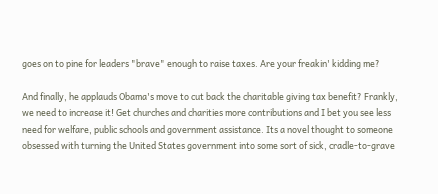goes on to pine for leaders "brave" enough to raise taxes. Are your freakin' kidding me?

And finally, he applauds Obama's move to cut back the charitable giving tax benefit? Frankly, we need to increase it! Get churches and charities more contributions and I bet you see less need for welfare, public schools and government assistance. Its a novel thought to someone obsessed with turning the United States government into some sort of sick, cradle-to-grave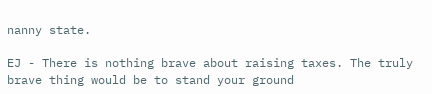nanny state.

EJ - There is nothing brave about raising taxes. The truly brave thing would be to stand your ground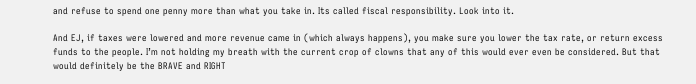and refuse to spend one penny more than what you take in. Its called fiscal responsibility. Look into it.

And EJ, if taxes were lowered and more revenue came in (which always happens), you make sure you lower the tax rate, or return excess funds to the people. I’m not holding my breath with the current crop of clowns that any of this would ever even be considered. But that would definitely be the BRAVE and RIGHT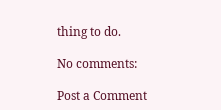thing to do.

No comments:

Post a Comment